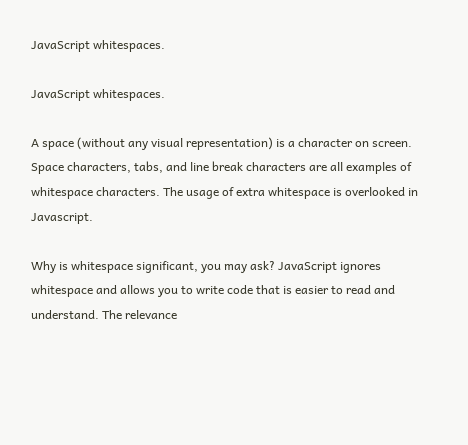JavaScript whitespaces.

JavaScript whitespaces.

A space (without any visual representation) is a character on screen. Space characters, tabs, and line break characters are all examples of whitespace characters. The usage of extra whitespace is overlooked in Javascript.

Why is whitespace significant, you may ask? JavaScript ignores whitespace and allows you to write code that is easier to read and understand. The relevance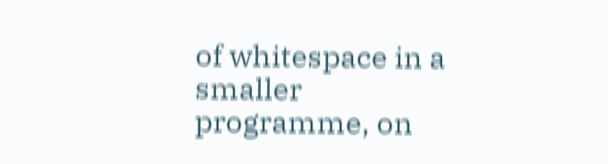of whitespace in a smaller programme, on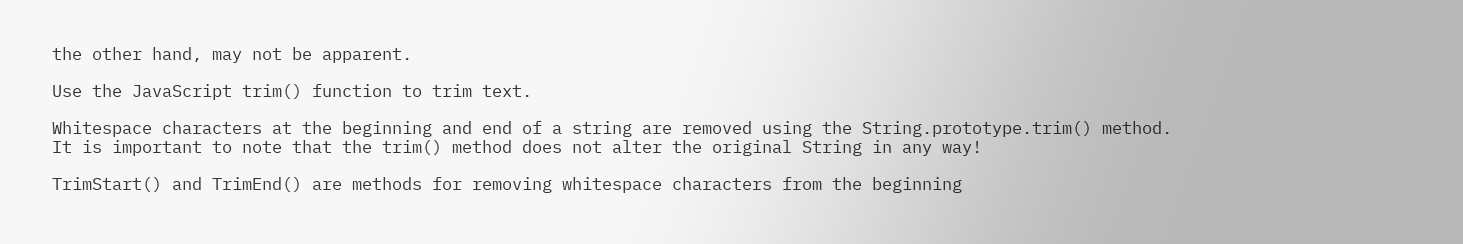the other hand, may not be apparent.

Use the JavaScript trim() function to trim text.

Whitespace characters at the beginning and end of a string are removed using the String.prototype.trim() method. It is important to note that the trim() method does not alter the original String in any way!

TrimStart() and TrimEnd() are methods for removing whitespace characters from the beginning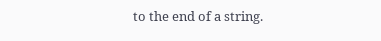to the end of a string.